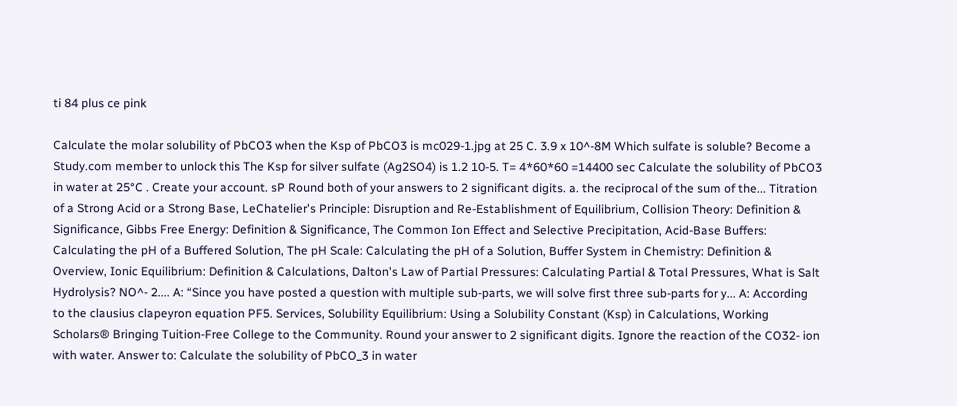ti 84 plus ce pink

Calculate the molar solubility of PbCO3 when the Ksp of PbCO3 is mc029-1.jpg at 25 C. 3.9 x 10^-8M Which sulfate is soluble? Become a Study.com member to unlock this The Ksp for silver sulfate (Ag2SO4) is 1.2 10-5. T= 4*60*60 =14400 sec Calculate the solubility of PbCO3 in water at 25°C . Create your account. sP Round both of your answers to 2 significant digits. a. the reciprocal of the sum of the... Titration of a Strong Acid or a Strong Base, LeChatelier's Principle: Disruption and Re-Establishment of Equilibrium, Collision Theory: Definition & Significance, Gibbs Free Energy: Definition & Significance, The Common Ion Effect and Selective Precipitation, Acid-Base Buffers: Calculating the pH of a Buffered Solution, The pH Scale: Calculating the pH of a Solution, Buffer System in Chemistry: Definition & Overview, Ionic Equilibrium: Definition & Calculations, Dalton's Law of Partial Pressures: Calculating Partial & Total Pressures, What is Salt Hydrolysis? NO^- 2.... A: “Since you have posted a question with multiple sub-parts, we will solve first three sub-parts for y... A: According to the clausius clapeyron equation PF5. Services, Solubility Equilibrium: Using a Solubility Constant (Ksp) in Calculations, Working Scholars® Bringing Tuition-Free College to the Community. Round your answer to 2 significant digits. Ignore the reaction of the CO32- ion with water. Answer to: Calculate the solubility of PbCO_3 in water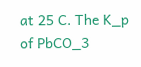at 25 C. The K_p of PbCO_3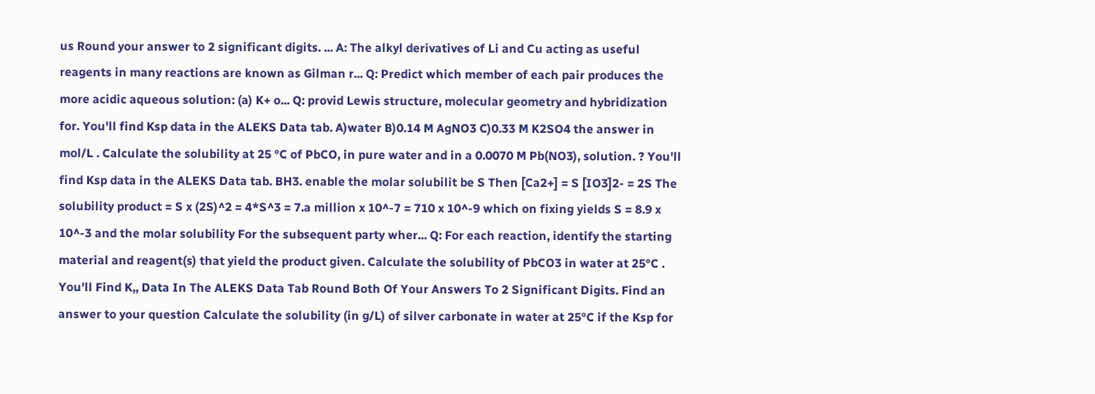us Round your answer to 2 significant digits. ... A: The alkyl derivatives of Li and Cu acting as useful reagents in many reactions are known as Gilman r... Q: Predict which member of each pair produces the more acidic aqueous solution: (a) K+ o... Q: provid Lewis structure, molecular geometry and hybridization for. You'll find Ksp data in the ALEKS Data tab. A)water B)0.14 M AgNO3 C)0.33 M K2SO4 the answer in mol/L . Calculate the solubility at 25 °C of PbCO, in pure water and in a 0.0070 M Pb(NO3), solution. ? You'll find Ksp data in the ALEKS Data tab. BH3. enable the molar solubilit be S Then [Ca2+] = S [IO3]2- = 2S The solubility product = S x (2S)^2 = 4*S^3 = 7.a million x 10^-7 = 710 x 10^-9 which on fixing yields S = 8.9 x 10^-3 and the molar solubility For the subsequent party wher... Q: For each reaction, identify the starting material and reagent(s) that yield the product given. Calculate the solubility of PbCO3 in water at 25°C . You'll Find K,, Data In The ALEKS Data Tab Round Both Of Your Answers To 2 Significant Digits. Find an answer to your question Calculate the solubility (in g/L) of silver carbonate in water at 25°C if the Ksp for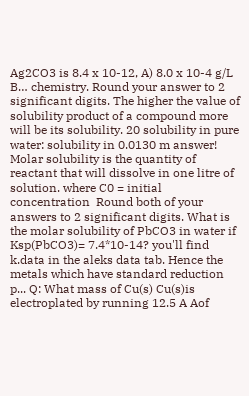Ag2CO3 is 8.4 x 10-12, A) 8.0 x 10-4 g/L B… chemistry. Round your answer to 2  significant digits. The higher the value of solubility product of a compound more will be its solubility. 20 solubility in pure water: solubility in 0.0130 m answer! Molar solubility is the quantity of reactant that will dissolve in one litre of solution. where C0 = initial concentration  Round both of your answers to 2 significant digits. What is the molar solubility of PbCO3 in water if Ksp(PbCO3)= 7.4*10-14? you'll find k.data in the aleks data tab. Hence the metals which have standard reduction p... Q: What mass of Cu(s) Cu(s)is electroplated by running 12.5 A Aof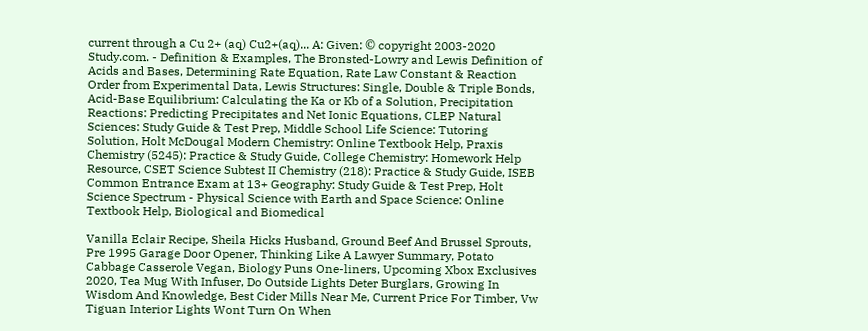current through a Cu 2+ (aq) Cu2+(aq)... A: Given: © copyright 2003-2020 Study.com. - Definition & Examples, The Bronsted-Lowry and Lewis Definition of Acids and Bases, Determining Rate Equation, Rate Law Constant & Reaction Order from Experimental Data, Lewis Structures: Single, Double & Triple Bonds, Acid-Base Equilibrium: Calculating the Ka or Kb of a Solution, Precipitation Reactions: Predicting Precipitates and Net Ionic Equations, CLEP Natural Sciences: Study Guide & Test Prep, Middle School Life Science: Tutoring Solution, Holt McDougal Modern Chemistry: Online Textbook Help, Praxis Chemistry (5245): Practice & Study Guide, College Chemistry: Homework Help Resource, CSET Science Subtest II Chemistry (218): Practice & Study Guide, ISEB Common Entrance Exam at 13+ Geography: Study Guide & Test Prep, Holt Science Spectrum - Physical Science with Earth and Space Science: Online Textbook Help, Biological and Biomedical

Vanilla Eclair Recipe, Sheila Hicks Husband, Ground Beef And Brussel Sprouts, Pre 1995 Garage Door Opener, Thinking Like A Lawyer Summary, Potato Cabbage Casserole Vegan, Biology Puns One-liners, Upcoming Xbox Exclusives 2020, Tea Mug With Infuser, Do Outside Lights Deter Burglars, Growing In Wisdom And Knowledge, Best Cider Mills Near Me, Current Price For Timber, Vw Tiguan Interior Lights Wont Turn On When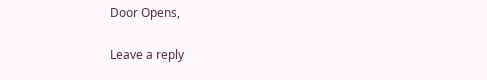Door Opens,

Leave a reply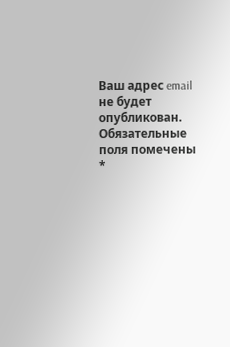Ваш адрес email не будет опубликован. Обязательные поля помечены *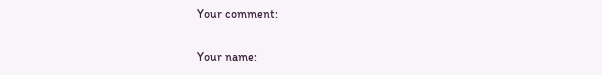Your comment:

Your name: